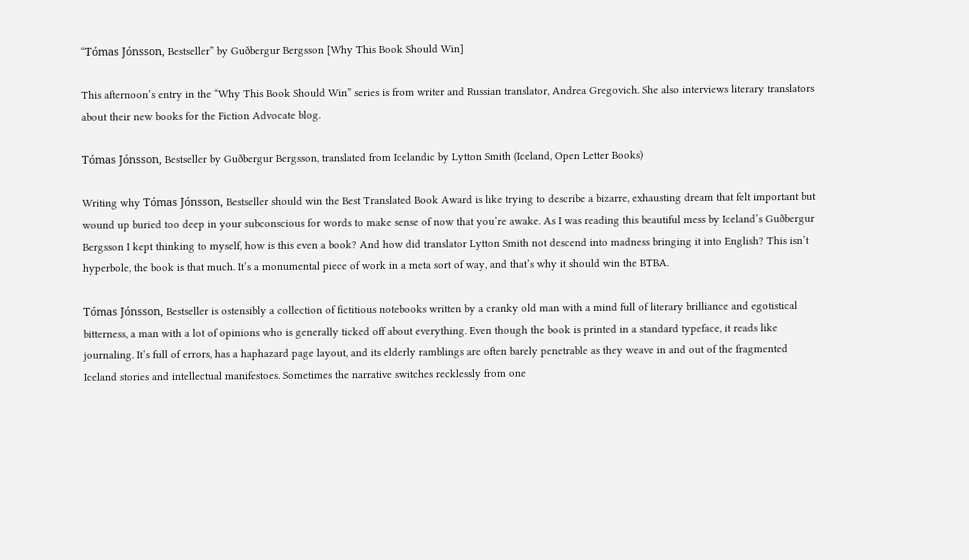“Tómas Jónsson, Bestseller” by Guðbergur Bergsson [Why This Book Should Win]

This afternoon’s entry in the “Why This Book Should Win” series is from writer and Russian translator, Andrea Gregovich. She also interviews literary translators about their new books for the Fiction Advocate blog.

Tómas Jónsson, Bestseller by Guðbergur Bergsson, translated from Icelandic by Lytton Smith (Iceland, Open Letter Books)

Writing why Tómas Jónsson, Bestseller should win the Best Translated Book Award is like trying to describe a bizarre, exhausting dream that felt important but wound up buried too deep in your subconscious for words to make sense of now that you’re awake. As I was reading this beautiful mess by Iceland’s Guðbergur Bergsson I kept thinking to myself, how is this even a book? And how did translator Lytton Smith not descend into madness bringing it into English? This isn’t hyperbole, the book is that much. It’s a monumental piece of work in a meta sort of way, and that’s why it should win the BTBA.

Tómas Jónsson, Bestseller is ostensibly a collection of fictitious notebooks written by a cranky old man with a mind full of literary brilliance and egotistical bitterness, a man with a lot of opinions who is generally ticked off about everything. Even though the book is printed in a standard typeface, it reads like journaling. It’s full of errors, has a haphazard page layout, and its elderly ramblings are often barely penetrable as they weave in and out of the fragmented Iceland stories and intellectual manifestoes. Sometimes the narrative switches recklessly from one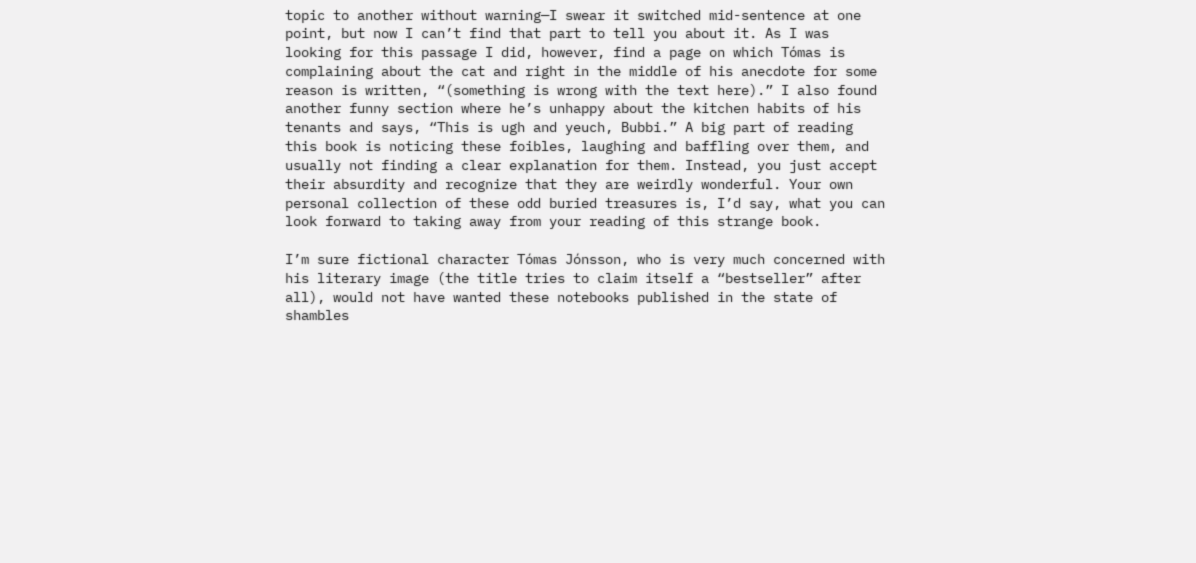topic to another without warning—I swear it switched mid-sentence at one point, but now I can’t find that part to tell you about it. As I was looking for this passage I did, however, find a page on which Tómas is complaining about the cat and right in the middle of his anecdote for some reason is written, “(something is wrong with the text here).” I also found another funny section where he’s unhappy about the kitchen habits of his tenants and says, “This is ugh and yeuch, Bubbi.” A big part of reading this book is noticing these foibles, laughing and baffling over them, and usually not finding a clear explanation for them. Instead, you just accept their absurdity and recognize that they are weirdly wonderful. Your own personal collection of these odd buried treasures is, I’d say, what you can look forward to taking away from your reading of this strange book.

I’m sure fictional character Tómas Jónsson, who is very much concerned with his literary image (the title tries to claim itself a “bestseller” after all), would not have wanted these notebooks published in the state of shambles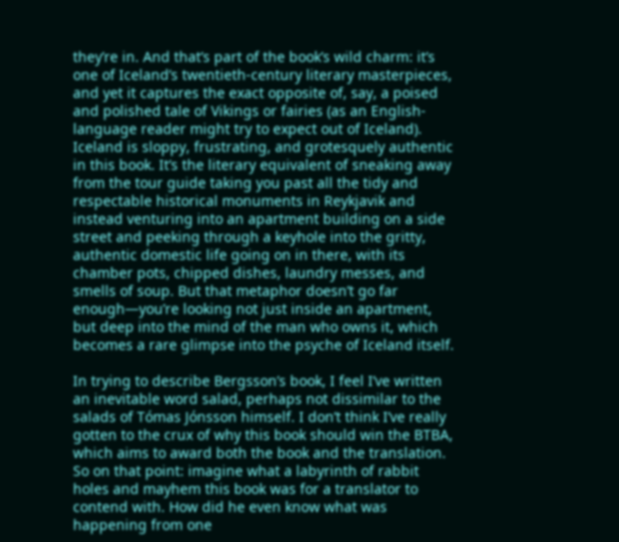they’re in. And that’s part of the book’s wild charm: it’s one of Iceland’s twentieth-century literary masterpieces, and yet it captures the exact opposite of, say, a poised and polished tale of Vikings or fairies (as an English-language reader might try to expect out of Iceland). Iceland is sloppy, frustrating, and grotesquely authentic in this book. It’s the literary equivalent of sneaking away from the tour guide taking you past all the tidy and respectable historical monuments in Reykjavik and instead venturing into an apartment building on a side street and peeking through a keyhole into the gritty, authentic domestic life going on in there, with its chamber pots, chipped dishes, laundry messes, and smells of soup. But that metaphor doesn’t go far enough—you’re looking not just inside an apartment, but deep into the mind of the man who owns it, which becomes a rare glimpse into the psyche of Iceland itself.

In trying to describe Bergsson’s book, I feel I’ve written an inevitable word salad, perhaps not dissimilar to the salads of Tómas Jónsson himself. I don’t think I’ve really gotten to the crux of why this book should win the BTBA, which aims to award both the book and the translation. So on that point: imagine what a labyrinth of rabbit holes and mayhem this book was for a translator to contend with. How did he even know what was happening from one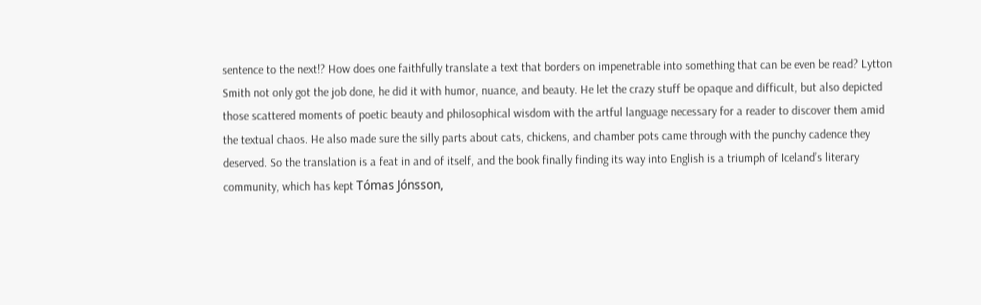sentence to the next!? How does one faithfully translate a text that borders on impenetrable into something that can be even be read? Lytton Smith not only got the job done, he did it with humor, nuance, and beauty. He let the crazy stuff be opaque and difficult, but also depicted those scattered moments of poetic beauty and philosophical wisdom with the artful language necessary for a reader to discover them amid the textual chaos. He also made sure the silly parts about cats, chickens, and chamber pots came through with the punchy cadence they deserved. So the translation is a feat in and of itself, and the book finally finding its way into English is a triumph of Iceland’s literary community, which has kept Tómas Jónsson,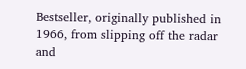Bestseller, originally published in 1966, from slipping off the radar and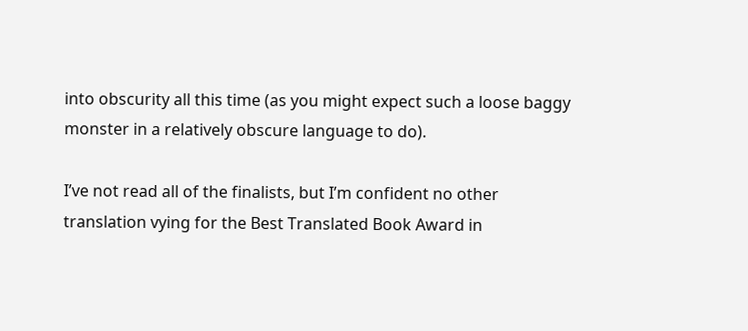into obscurity all this time (as you might expect such a loose baggy monster in a relatively obscure language to do).

I’ve not read all of the finalists, but I’m confident no other translation vying for the Best Translated Book Award in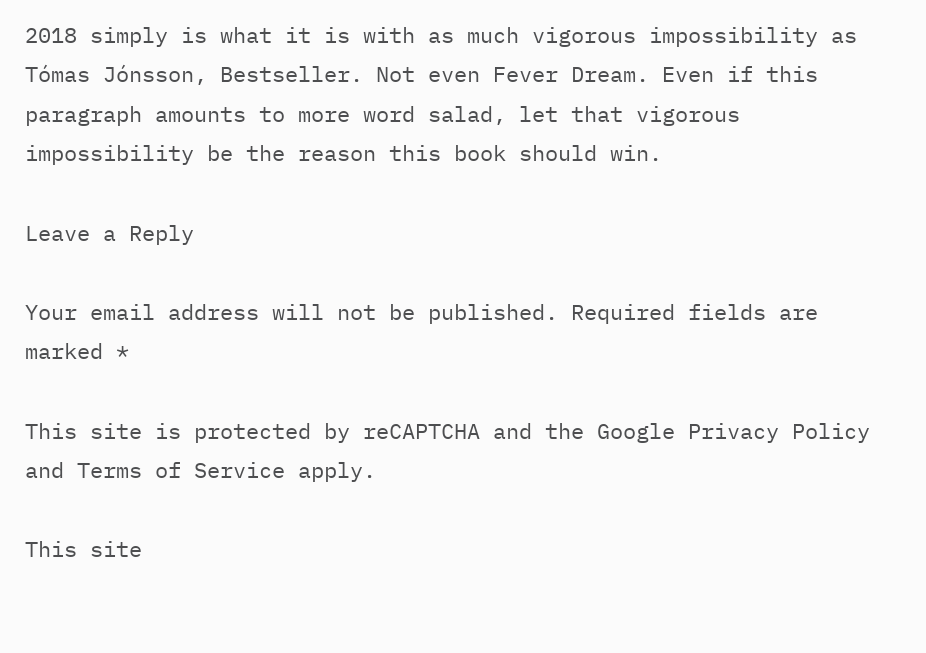2018 simply is what it is with as much vigorous impossibility as Tómas Jónsson, Bestseller. Not even Fever Dream. Even if this paragraph amounts to more word salad, let that vigorous impossibility be the reason this book should win.

Leave a Reply

Your email address will not be published. Required fields are marked *

This site is protected by reCAPTCHA and the Google Privacy Policy and Terms of Service apply.

This site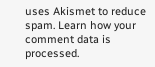uses Akismet to reduce spam. Learn how your comment data is processed.